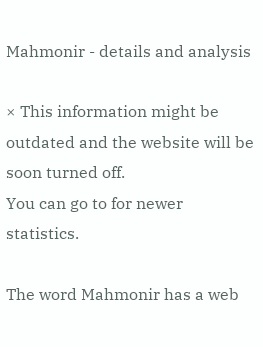Mahmonir - details and analysis

× This information might be outdated and the website will be soon turned off.
You can go to for newer statistics.

The word Mahmonir has a web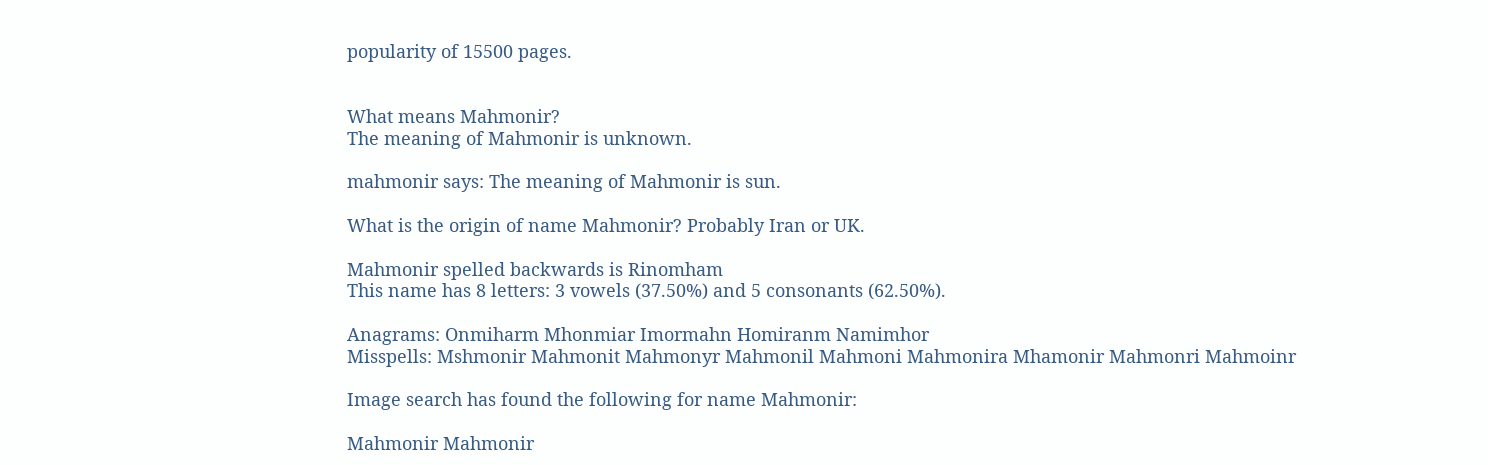popularity of 15500 pages.


What means Mahmonir?
The meaning of Mahmonir is unknown.

mahmonir says: The meaning of Mahmonir is sun.

What is the origin of name Mahmonir? Probably Iran or UK.

Mahmonir spelled backwards is Rinomham
This name has 8 letters: 3 vowels (37.50%) and 5 consonants (62.50%).

Anagrams: Onmiharm Mhonmiar Imormahn Homiranm Namimhor
Misspells: Mshmonir Mahmonit Mahmonyr Mahmonil Mahmoni Mahmonira Mhamonir Mahmonri Mahmoinr

Image search has found the following for name Mahmonir:

Mahmonir Mahmonir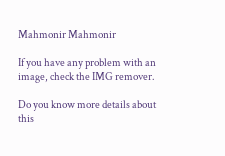Mahmonir Mahmonir

If you have any problem with an image, check the IMG remover.

Do you know more details about this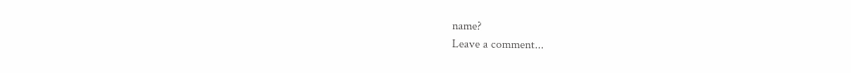name?
Leave a comment...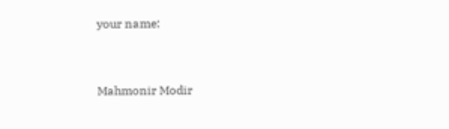your name:



Mahmonir Modir